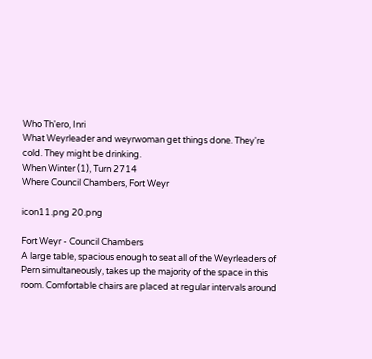Who Th'ero, Inri
What Weyrleader and weyrwoman get things done. They're cold. They might be drinking.
When Winter (1), Turn 2714
Where Council Chambers, Fort Weyr

icon11.png 20.png

Fort Weyr - Council Chambers
A large table, spacious enough to seat all of the Weyrleaders of Pern simultaneously, takes up the majority of the space in this room. Comfortable chairs are placed at regular intervals around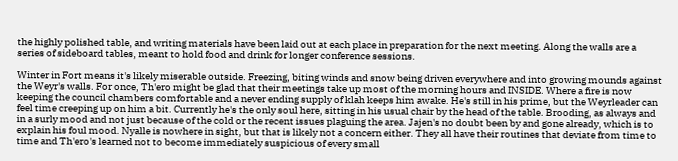the highly polished table, and writing materials have been laid out at each place in preparation for the next meeting. Along the walls are a series of sideboard tables, meant to hold food and drink for longer conference sessions.

Winter in Fort means it's likely miserable outside. Freezing, biting winds and snow being driven everywhere and into growing mounds against the Weyr's walls. For once, Th'ero might be glad that their meetings take up most of the morning hours and INSIDE. Where a fire is now keeping the council chambers comfortable and a never ending supply of klah keeps him awake. He's still in his prime, but the Weyrleader can feel time creeping up on him a bit. Currently he's the only soul here, sitting in his usual chair by the head of the table. Brooding, as always and in a surly mood and not just because of the cold or the recent issues plaguing the area. Jajen's no doubt been by and gone already, which is to explain his foul mood. Nyalle is nowhere in sight, but that is likely not a concern either. They all have their routines that deviate from time to time and Th'ero's learned not to become immediately suspicious of every small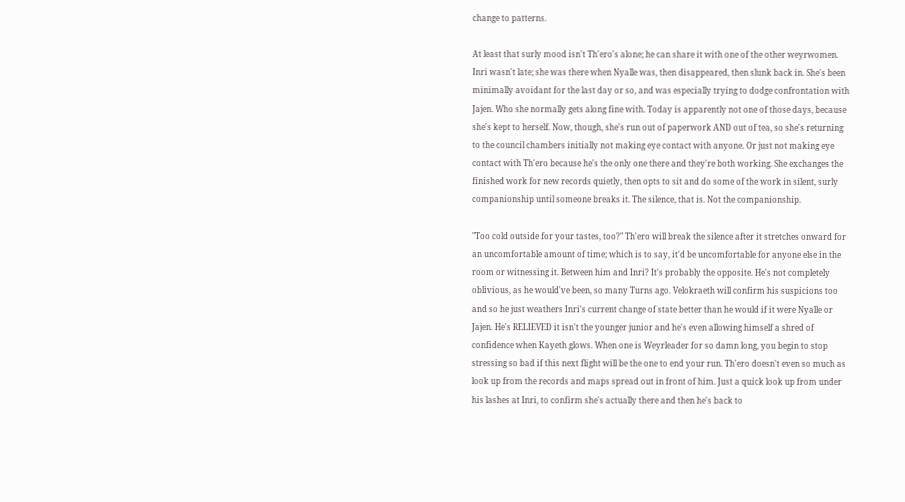change to patterns.

At least that surly mood isn't Th'ero's alone; he can share it with one of the other weyrwomen. Inri wasn't late; she was there when Nyalle was, then disappeared, then slunk back in. She's been minimally avoidant for the last day or so, and was especially trying to dodge confrontation with Jajen. Who she normally gets along fine with. Today is apparently not one of those days, because she's kept to herself. Now, though, she's run out of paperwork AND out of tea, so she's returning to the council chambers initially not making eye contact with anyone. Or just not making eye contact with Th'ero because he's the only one there and they're both working. She exchanges the finished work for new records quietly, then opts to sit and do some of the work in silent, surly companionship until someone breaks it. The silence, that is. Not the companionship.

"Too cold outside for your tastes, too?" Th'ero will break the silence after it stretches onward for an uncomfortable amount of time; which is to say, it'd be uncomfortable for anyone else in the room or witnessing it. Between him and Inri? It's probably the opposite. He's not completely oblivious, as he would've been, so many Turns ago. Velokraeth will confirm his suspicions too and so he just weathers Inri's current change of state better than he would if it were Nyalle or Jajen. He's RELIEVED it isn't the younger junior and he's even allowing himself a shred of confidence when Kayeth glows. When one is Weyrleader for so damn long, you begin to stop stressing so bad if this next flight will be the one to end your run. Th'ero doesn't even so much as look up from the records and maps spread out in front of him. Just a quick look up from under his lashes at Inri, to confirm she's actually there and then he's back to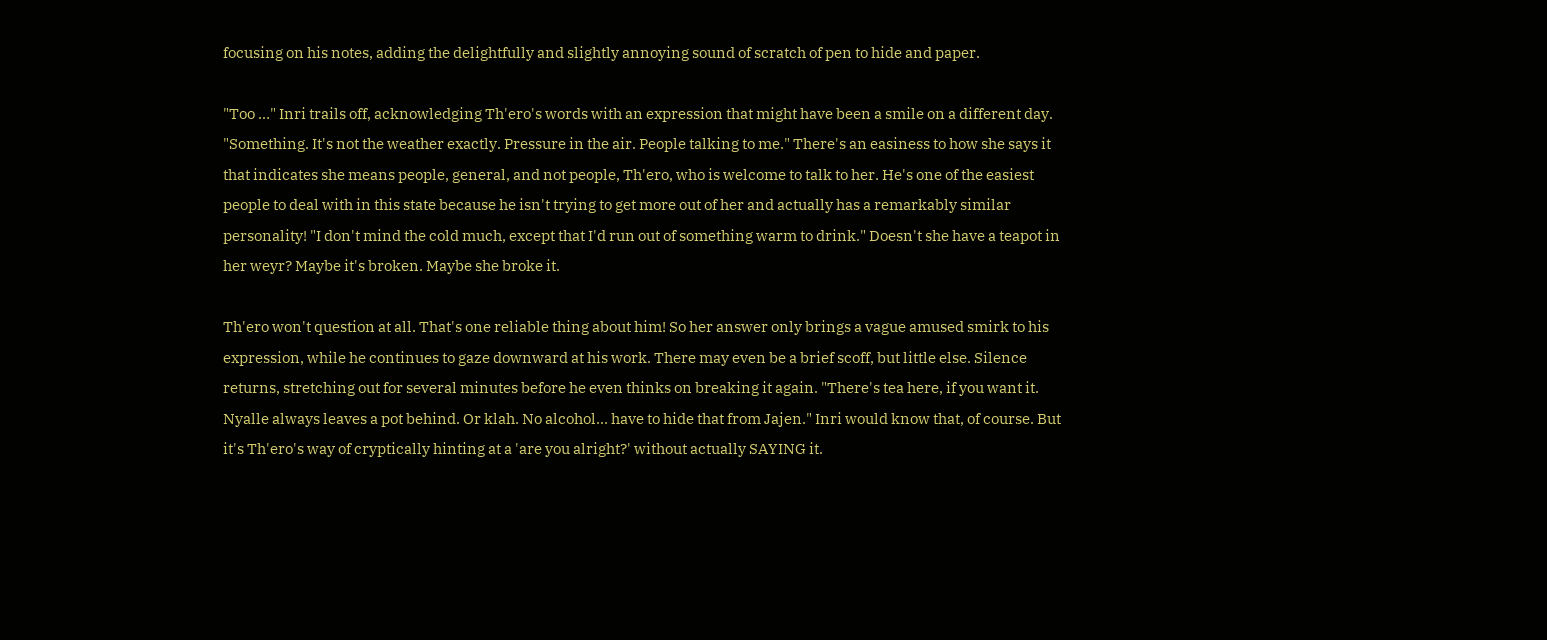focusing on his notes, adding the delightfully and slightly annoying sound of scratch of pen to hide and paper.

"Too …" Inri trails off, acknowledging Th'ero's words with an expression that might have been a smile on a different day. "Something. It's not the weather exactly. Pressure in the air. People talking to me." There's an easiness to how she says it that indicates she means people, general, and not people, Th'ero, who is welcome to talk to her. He's one of the easiest people to deal with in this state because he isn't trying to get more out of her and actually has a remarkably similar personality! "I don't mind the cold much, except that I'd run out of something warm to drink." Doesn't she have a teapot in her weyr? Maybe it's broken. Maybe she broke it.

Th'ero won't question at all. That's one reliable thing about him! So her answer only brings a vague amused smirk to his expression, while he continues to gaze downward at his work. There may even be a brief scoff, but little else. Silence returns, stretching out for several minutes before he even thinks on breaking it again. "There's tea here, if you want it. Nyalle always leaves a pot behind. Or klah. No alcohol… have to hide that from Jajen." Inri would know that, of course. But it's Th'ero's way of cryptically hinting at a 'are you alright?' without actually SAYING it.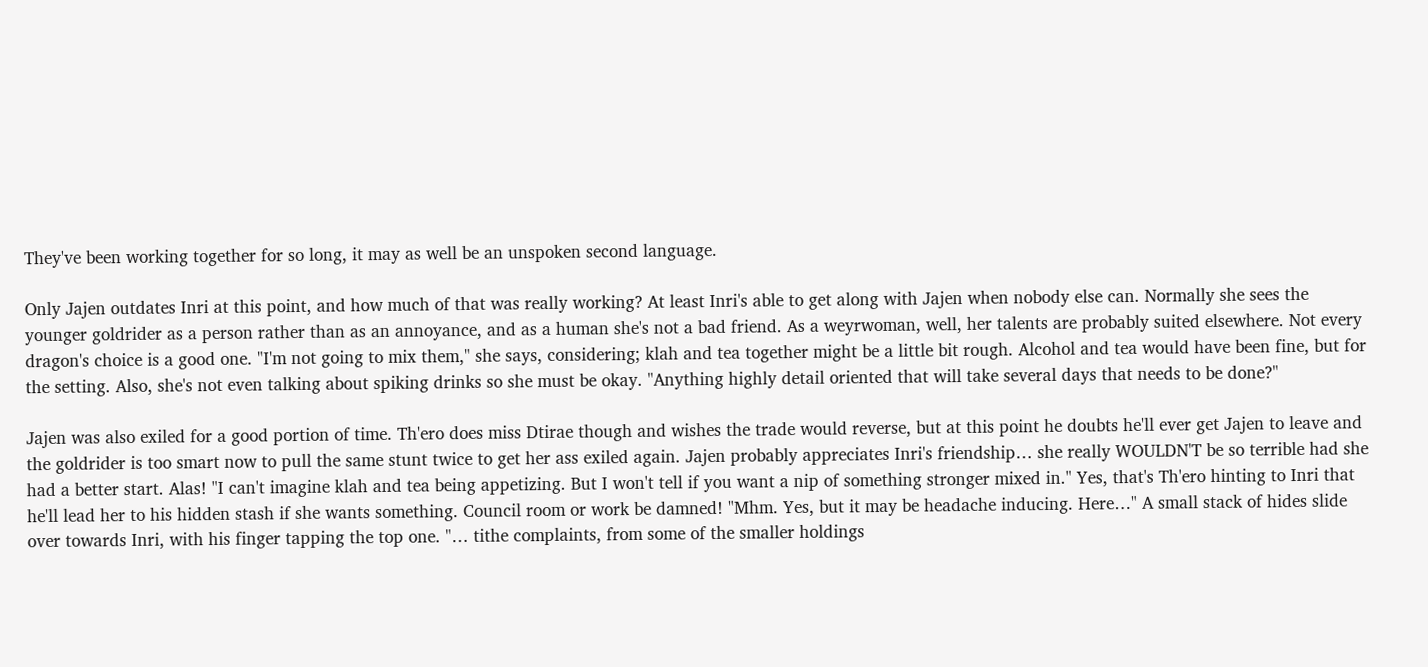They've been working together for so long, it may as well be an unspoken second language.

Only Jajen outdates Inri at this point, and how much of that was really working? At least Inri's able to get along with Jajen when nobody else can. Normally she sees the younger goldrider as a person rather than as an annoyance, and as a human she's not a bad friend. As a weyrwoman, well, her talents are probably suited elsewhere. Not every dragon's choice is a good one. "I'm not going to mix them," she says, considering; klah and tea together might be a little bit rough. Alcohol and tea would have been fine, but for the setting. Also, she's not even talking about spiking drinks so she must be okay. "Anything highly detail oriented that will take several days that needs to be done?"

Jajen was also exiled for a good portion of time. Th'ero does miss Dtirae though and wishes the trade would reverse, but at this point he doubts he'll ever get Jajen to leave and the goldrider is too smart now to pull the same stunt twice to get her ass exiled again. Jajen probably appreciates Inri's friendship… she really WOULDN'T be so terrible had she had a better start. Alas! "I can't imagine klah and tea being appetizing. But I won't tell if you want a nip of something stronger mixed in." Yes, that's Th'ero hinting to Inri that he'll lead her to his hidden stash if she wants something. Council room or work be damned! "Mhm. Yes, but it may be headache inducing. Here…" A small stack of hides slide over towards Inri, with his finger tapping the top one. "… tithe complaints, from some of the smaller holdings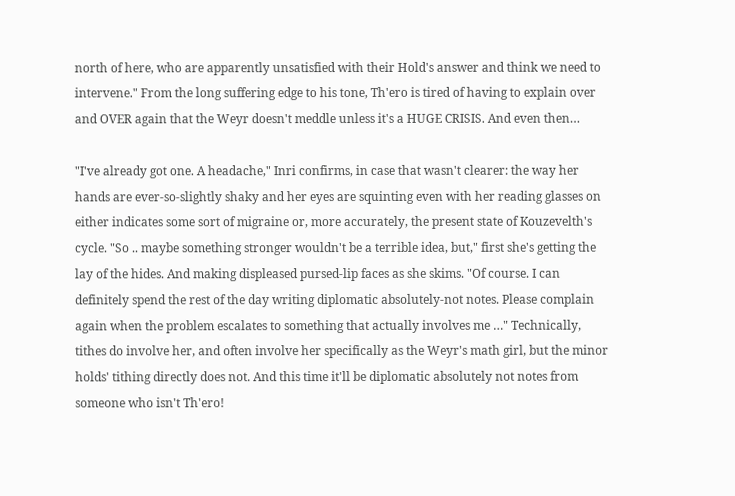north of here, who are apparently unsatisfied with their Hold's answer and think we need to intervene." From the long suffering edge to his tone, Th'ero is tired of having to explain over and OVER again that the Weyr doesn't meddle unless it's a HUGE CRISIS. And even then…

"I've already got one. A headache," Inri confirms, in case that wasn't clearer: the way her hands are ever-so-slightly shaky and her eyes are squinting even with her reading glasses on either indicates some sort of migraine or, more accurately, the present state of Kouzevelth's cycle. "So .. maybe something stronger wouldn't be a terrible idea, but," first she's getting the lay of the hides. And making displeased pursed-lip faces as she skims. "Of course. I can definitely spend the rest of the day writing diplomatic absolutely-not notes. Please complain again when the problem escalates to something that actually involves me …" Technically, tithes do involve her, and often involve her specifically as the Weyr's math girl, but the minor holds' tithing directly does not. And this time it'll be diplomatic absolutely not notes from someone who isn't Th'ero!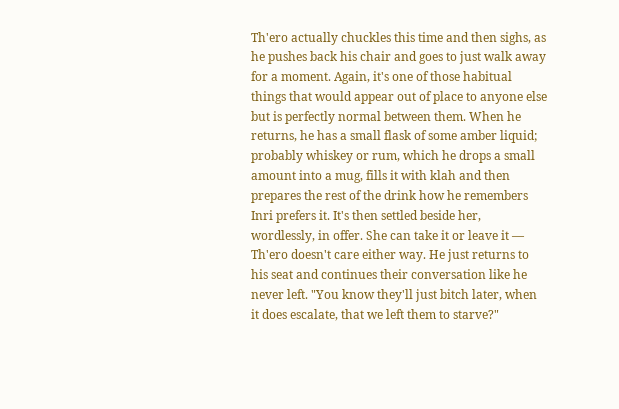Th'ero actually chuckles this time and then sighs, as he pushes back his chair and goes to just walk away for a moment. Again, it's one of those habitual things that would appear out of place to anyone else but is perfectly normal between them. When he returns, he has a small flask of some amber liquid; probably whiskey or rum, which he drops a small amount into a mug, fills it with klah and then prepares the rest of the drink how he remembers Inri prefers it. It's then settled beside her, wordlessly, in offer. She can take it or leave it — Th'ero doesn't care either way. He just returns to his seat and continues their conversation like he never left. "You know they'll just bitch later, when it does escalate, that we left them to starve?"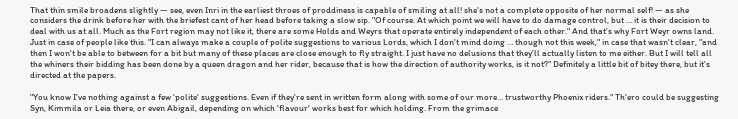That thin smile broadens slightly — see, even Inri in the earliest throes of proddiness is capable of smiling at all! she's not a complete opposite of her normal self! — as she considers the drink before her with the briefest cant of her head before taking a slow sip. "Of course. At which point we will have to do damage control, but … it is their decision to deal with us at all. Much as the Fort region may not like it, there are some Holds and Weyrs that operate entirely independent of each other." And that's why Fort Weyr owns land. Just in case of people like this. "I can always make a couple of polite suggestions to various Lords, which I don't mind doing … though not this week," in case that wasn't clear, "and then I won't be able to between for a bit but many of these places are close enough to fly straight. I just have no delusions that they'll actually listen to me either. But I will tell all the whiners their bidding has been done by a queen dragon and her rider, because that is how the direction of authority works, is it not?" Definitely a little bit of bitey there, but it's directed at the papers.

"You know I've nothing against a few 'polite' suggestions. Even if they're sent in written form along with some of our more… trustworthy Phoenix riders." Th'ero could be suggesting Syn, Kimmila or Leia there, or even Abigail, depending on which 'flavour' works best for which holding. From the grimace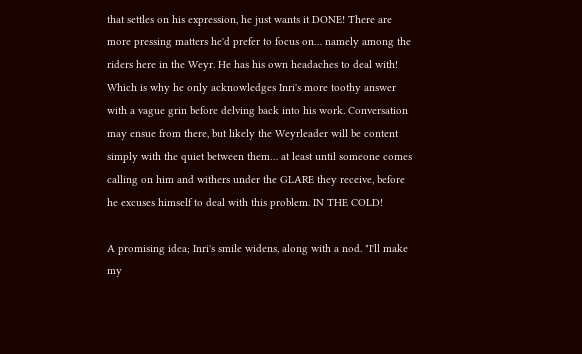that settles on his expression, he just wants it DONE! There are more pressing matters he'd prefer to focus on… namely among the riders here in the Weyr. He has his own headaches to deal with! Which is why he only acknowledges Inri's more toothy answer with a vague grin before delving back into his work. Conversation may ensue from there, but likely the Weyrleader will be content simply with the quiet between them… at least until someone comes calling on him and withers under the GLARE they receive, before he excuses himself to deal with this problem. IN THE COLD!

A promising idea; Inri's smile widens, along with a nod. "I'll make my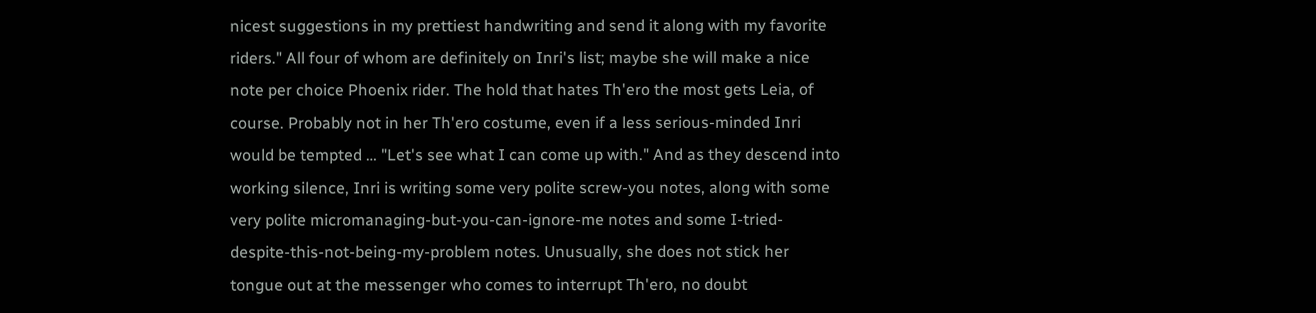nicest suggestions in my prettiest handwriting and send it along with my favorite riders." All four of whom are definitely on Inri's list; maybe she will make a nice note per choice Phoenix rider. The hold that hates Th'ero the most gets Leia, of course. Probably not in her Th'ero costume, even if a less serious-minded Inri would be tempted … "Let's see what I can come up with." And as they descend into working silence, Inri is writing some very polite screw-you notes, along with some very polite micromanaging-but-you-can-ignore-me notes and some I-tried-despite-this-not-being-my-problem notes. Unusually, she does not stick her tongue out at the messenger who comes to interrupt Th'ero, no doubt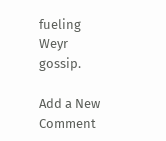fueling Weyr gossip.

Add a New Comment